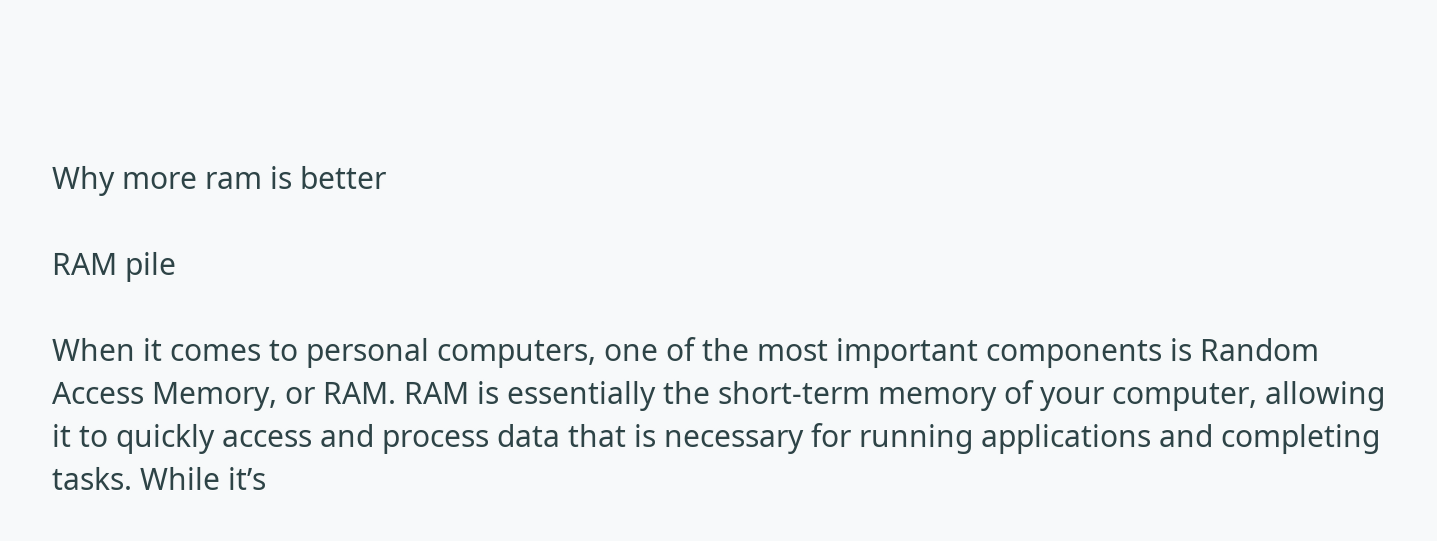Why more ram is better

RAM pile

When it comes to personal computers, one of the most important components is Random Access Memory, or RAM. RAM is essentially the short-term memory of your computer, allowing it to quickly access and process data that is necessary for running applications and completing tasks. While it’s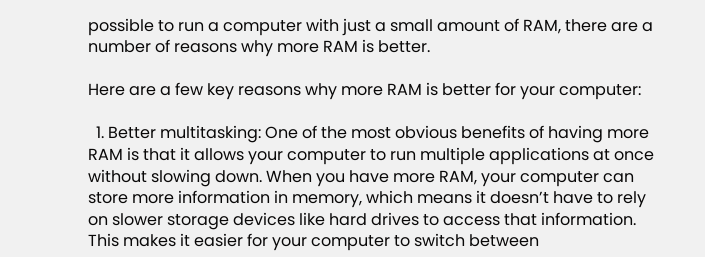possible to run a computer with just a small amount of RAM, there are a number of reasons why more RAM is better.

Here are a few key reasons why more RAM is better for your computer:

  1. Better multitasking: One of the most obvious benefits of having more RAM is that it allows your computer to run multiple applications at once without slowing down. When you have more RAM, your computer can store more information in memory, which means it doesn’t have to rely on slower storage devices like hard drives to access that information. This makes it easier for your computer to switch between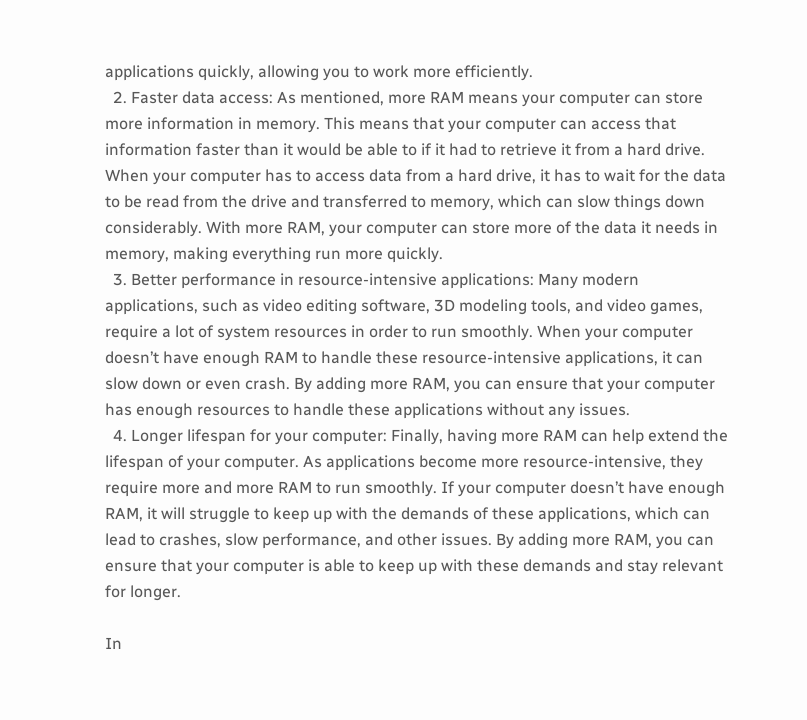applications quickly, allowing you to work more efficiently.
  2. Faster data access: As mentioned, more RAM means your computer can store more information in memory. This means that your computer can access that information faster than it would be able to if it had to retrieve it from a hard drive. When your computer has to access data from a hard drive, it has to wait for the data to be read from the drive and transferred to memory, which can slow things down considerably. With more RAM, your computer can store more of the data it needs in memory, making everything run more quickly.
  3. Better performance in resource-intensive applications: Many modern applications, such as video editing software, 3D modeling tools, and video games, require a lot of system resources in order to run smoothly. When your computer doesn’t have enough RAM to handle these resource-intensive applications, it can slow down or even crash. By adding more RAM, you can ensure that your computer has enough resources to handle these applications without any issues.
  4. Longer lifespan for your computer: Finally, having more RAM can help extend the lifespan of your computer. As applications become more resource-intensive, they require more and more RAM to run smoothly. If your computer doesn’t have enough RAM, it will struggle to keep up with the demands of these applications, which can lead to crashes, slow performance, and other issues. By adding more RAM, you can ensure that your computer is able to keep up with these demands and stay relevant for longer.

In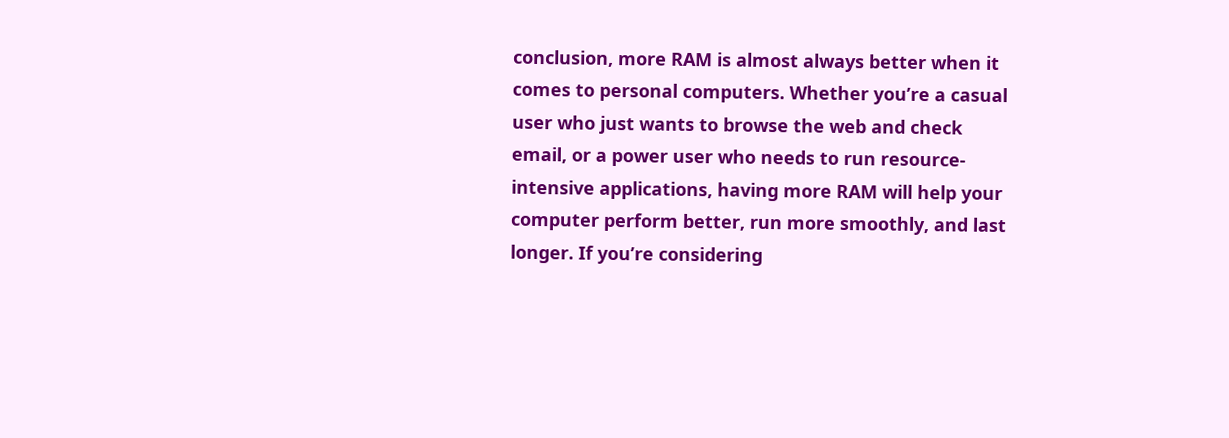conclusion, more RAM is almost always better when it comes to personal computers. Whether you’re a casual user who just wants to browse the web and check email, or a power user who needs to run resource-intensive applications, having more RAM will help your computer perform better, run more smoothly, and last longer. If you’re considering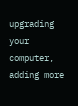upgrading your computer, adding more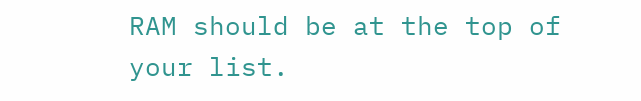RAM should be at the top of your list.